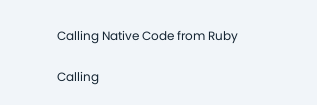Calling Native Code from Ruby

Calling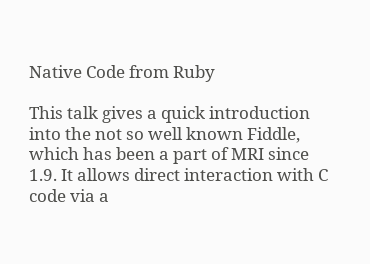Native Code from Ruby

This talk gives a quick introduction into the not so well known Fiddle, which has been a part of MRI since 1.9. It allows direct interaction with C code via a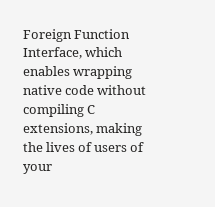Foreign Function Interface, which enables wrapping native code without compiling C extensions, making the lives of users of your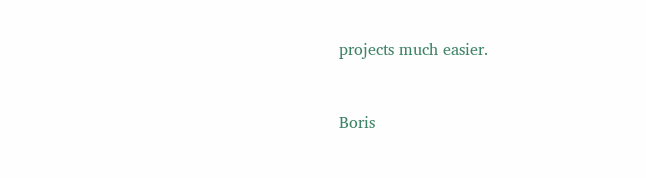projects much easier.


Boris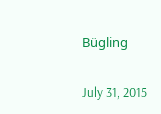Bügling

July 31, 2015